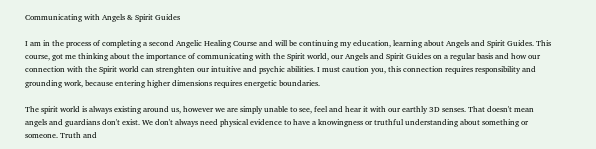Communicating with Angels & Spirit Guides

I am in the process of completing a second Angelic Healing Course and will be continuing my education, learning about Angels and Spirit Guides. This course, got me thinking about the importance of communicating with the Spirit world, our Angels and Spirit Guides on a regular basis and how our connection with the Spirit world can strenghten our intuitive and psychic abilities. I must caution you, this connection requires responsibility and grounding work, because entering higher dimensions requires energetic boundaries.

The spirit world is always existing around us, however we are simply unable to see, feel and hear it with our earthly 3D senses. That doesn't mean angels and guardians don't exist. We don't always need physical evidence to have a knowingness or truthful understanding about something or someone. Truth and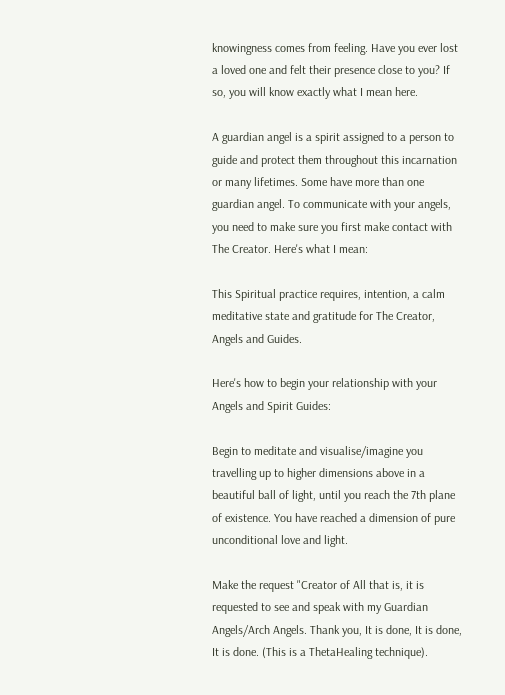knowingness comes from feeling. Have you ever lost a loved one and felt their presence close to you? If so, you will know exactly what I mean here.

A guardian angel is a spirit assigned to a person to guide and protect them throughout this incarnation or many lifetimes. Some have more than one guardian angel. To communicate with your angels, you need to make sure you first make contact with The Creator. Here's what I mean:

This Spiritual practice requires, intention, a calm meditative state and gratitude for The Creator, Angels and Guides.

Here's how to begin your relationship with your Angels and Spirit Guides:

Begin to meditate and visualise/imagine you travelling up to higher dimensions above in a beautiful ball of light, until you reach the 7th plane of existence. You have reached a dimension of pure unconditional love and light.

Make the request "Creator of All that is, it is requested to see and speak with my Guardian Angels/Arch Angels. Thank you, It is done, It is done, It is done. (This is a ThetaHealing technique).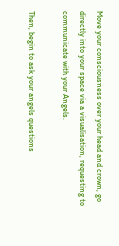Move your consciousness over your head and crown, go directly into your space via a visualisation, requesting to communicate with your Angels.

Then, begin to ask your angels questions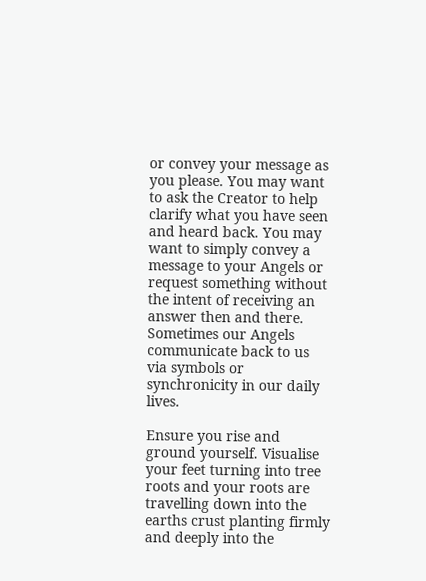or convey your message as you please. You may want to ask the Creator to help clarify what you have seen and heard back. You may want to simply convey a message to your Angels or request something without the intent of receiving an answer then and there. Sometimes our Angels communicate back to us via symbols or synchronicity in our daily lives.

Ensure you rise and ground yourself. Visualise your feet turning into tree roots and your roots are travelling down into the earths crust planting firmly and deeply into the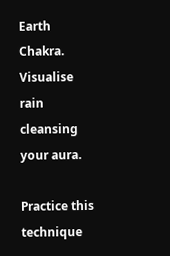Earth Chakra. Visualise rain cleansing your aura.

Practice this technique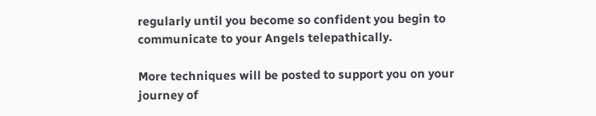regularly until you become so confident you begin to communicate to your Angels telepathically.

More techniques will be posted to support you on your journey of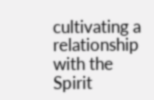cultivating a relationship with the Spirit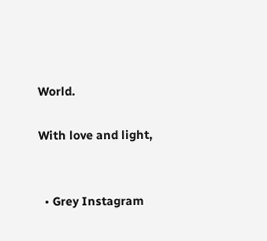World.

With love and light,


  • Grey Instagram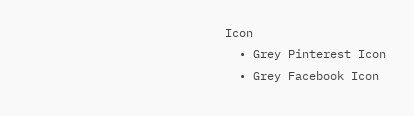Icon
  • Grey Pinterest Icon
  • Grey Facebook Icon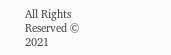All Rights Reserved © 2021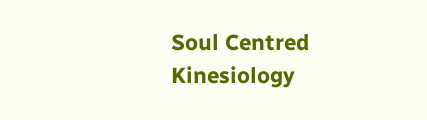Soul Centred Kinesiology